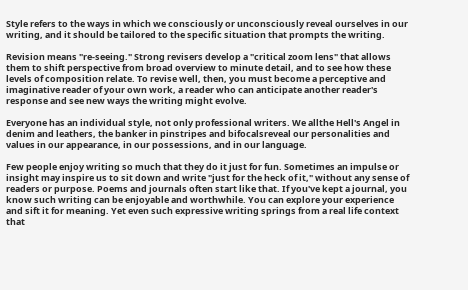Style refers to the ways in which we consciously or unconsciously reveal ourselves in our writing, and it should be tailored to the specific situation that prompts the writing.

Revision means "re-seeing." Strong revisers develop a "critical zoom lens" that allows them to shift perspective from broad overview to minute detail, and to see how these levels of composition relate. To revise well, then, you must become a perceptive and imaginative reader of your own work, a reader who can anticipate another reader's response and see new ways the writing might evolve.

Everyone has an individual style, not only professional writers. We allthe Hell's Angel in denim and leathers, the banker in pinstripes and bifocalsreveal our personalities and values in our appearance, in our possessions, and in our language.

Few people enjoy writing so much that they do it just for fun. Sometimes an impulse or insight may inspire us to sit down and write "just for the heck of it," without any sense of readers or purpose. Poems and journals often start like that. If you've kept a journal, you know such writing can be enjoyable and worthwhile. You can explore your experience and sift it for meaning. Yet even such expressive writing springs from a real life context that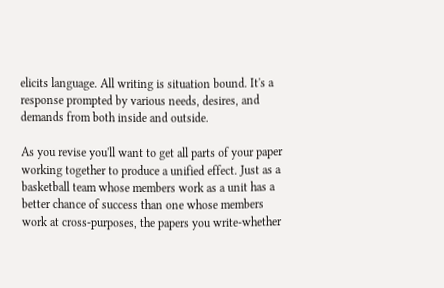elicits language. All writing is situation bound. It's a response prompted by various needs, desires, and demands from both inside and outside.

As you revise you'll want to get all parts of your paper working together to produce a unified effect. Just as a basketball team whose members work as a unit has a better chance of success than one whose members work at cross-purposes, the papers you write-whether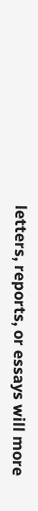letters, reports, or essays will more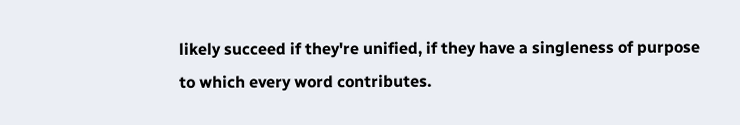likely succeed if they're unified, if they have a singleness of purpose to which every word contributes.